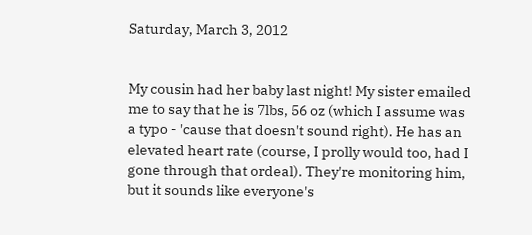Saturday, March 3, 2012


My cousin had her baby last night! My sister emailed me to say that he is 7lbs, 56 oz (which I assume was a typo - 'cause that doesn't sound right). He has an elevated heart rate (course, I prolly would too, had I gone through that ordeal). They're monitoring him, but it sounds like everyone's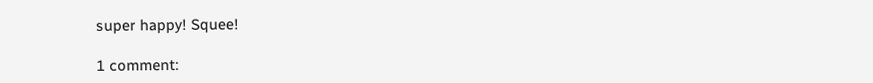super happy! Squee!

1 comment: